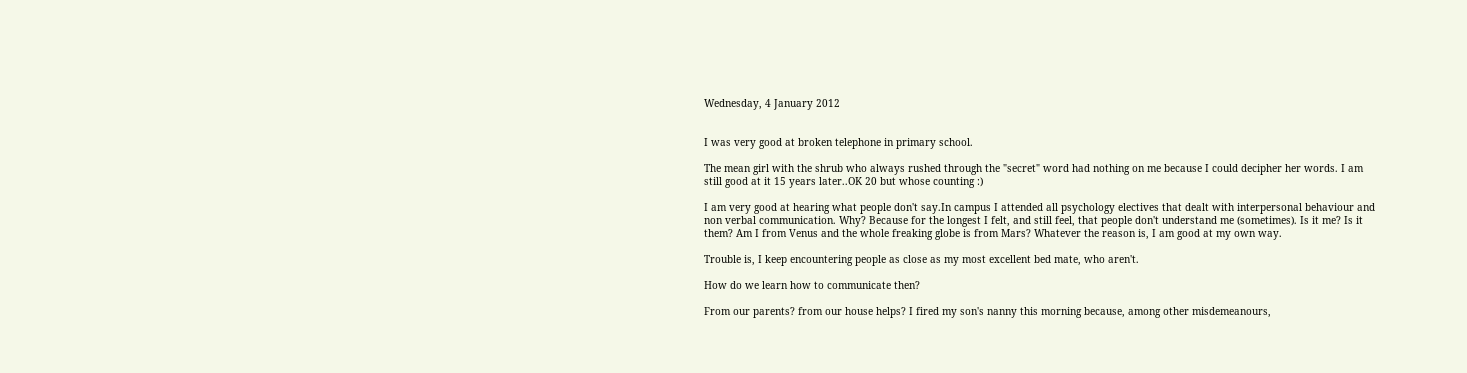Wednesday, 4 January 2012


I was very good at broken telephone in primary school.

The mean girl with the shrub who always rushed through the "secret" word had nothing on me because I could decipher her words. I am still good at it 15 years later..OK 20 but whose counting :)

I am very good at hearing what people don't say.In campus I attended all psychology electives that dealt with interpersonal behaviour and non verbal communication. Why? Because for the longest I felt, and still feel, that people don't understand me (sometimes). Is it me? Is it them? Am I from Venus and the whole freaking globe is from Mars? Whatever the reason is, I am good at my own way.

Trouble is, I keep encountering people as close as my most excellent bed mate, who aren't.

How do we learn how to communicate then?

From our parents? from our house helps? I fired my son's nanny this morning because, among other misdemeanours,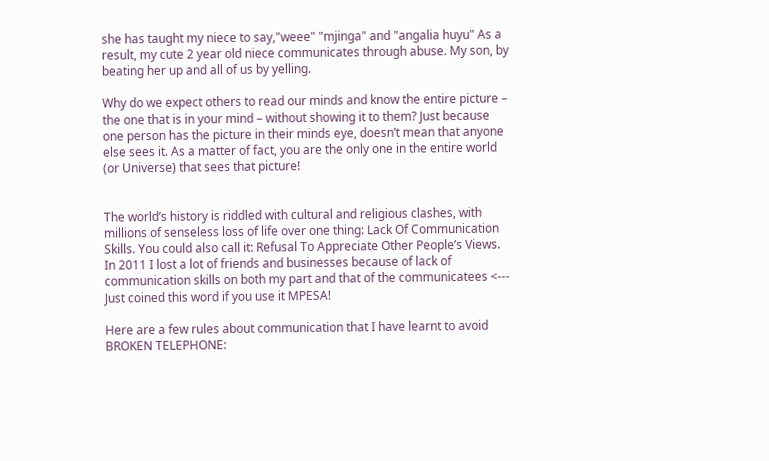she has taught my niece to say,"weee" "mjinga" and "angalia huyu" As a result, my cute 2 year old niece communicates through abuse. My son, by beating her up and all of us by yelling.

Why do we expect others to read our minds and know the entire picture – the one that is in your mind – without showing it to them? Just because one person has the picture in their minds eye, doesn’t mean that anyone else sees it. As a matter of fact, you are the only one in the entire world (or Universe) that sees that picture!


The world’s history is riddled with cultural and religious clashes, with millions of senseless loss of life over one thing: Lack Of Communication Skills. You could also call it: Refusal To Appreciate Other People’s Views. In 2011 I lost a lot of friends and businesses because of lack of communication skills on both my part and that of the communicatees <--- Just coined this word if you use it MPESA!

Here are a few rules about communication that I have learnt to avoid BROKEN TELEPHONE: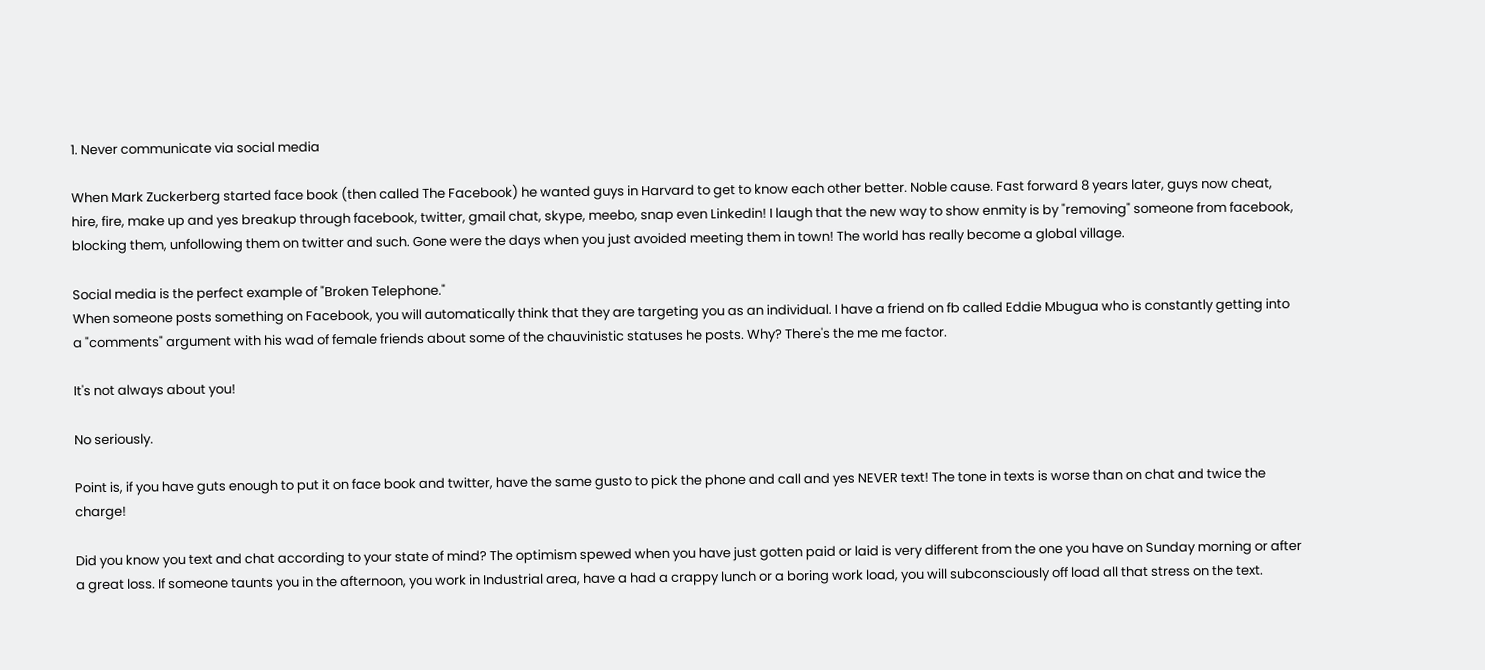1. Never communicate via social media

When Mark Zuckerberg started face book (then called The Facebook) he wanted guys in Harvard to get to know each other better. Noble cause. Fast forward 8 years later, guys now cheat, hire, fire, make up and yes breakup through facebook, twitter, gmail chat, skype, meebo, snap even Linkedin! I laugh that the new way to show enmity is by "removing" someone from facebook, blocking them, unfollowing them on twitter and such. Gone were the days when you just avoided meeting them in town! The world has really become a global village.

Social media is the perfect example of "Broken Telephone."
When someone posts something on Facebook, you will automatically think that they are targeting you as an individual. I have a friend on fb called Eddie Mbugua who is constantly getting into a "comments" argument with his wad of female friends about some of the chauvinistic statuses he posts. Why? There's the me me factor.

It's not always about you!

No seriously.

Point is, if you have guts enough to put it on face book and twitter, have the same gusto to pick the phone and call and yes NEVER text! The tone in texts is worse than on chat and twice the charge!

Did you know you text and chat according to your state of mind? The optimism spewed when you have just gotten paid or laid is very different from the one you have on Sunday morning or after a great loss. If someone taunts you in the afternoon, you work in Industrial area, have a had a crappy lunch or a boring work load, you will subconsciously off load all that stress on the text.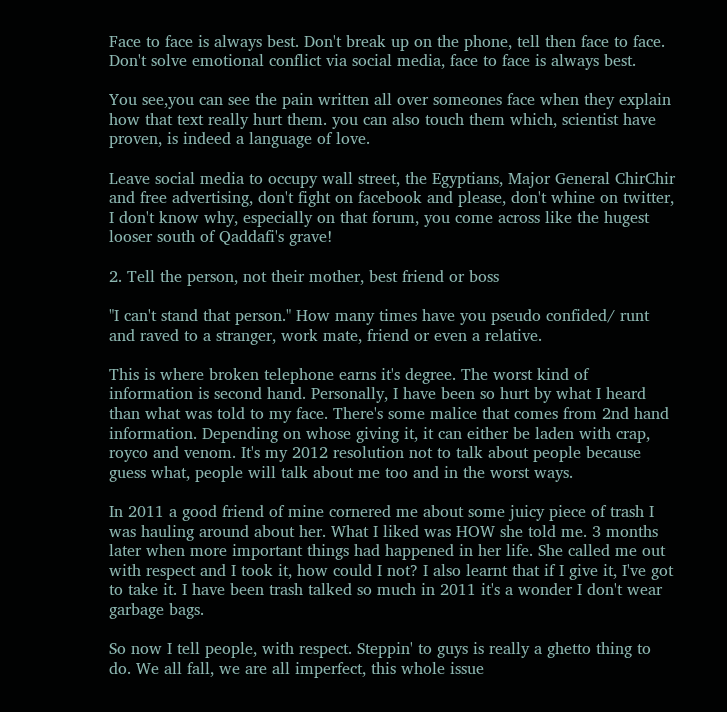Face to face is always best. Don't break up on the phone, tell then face to face. Don't solve emotional conflict via social media, face to face is always best.

You see,you can see the pain written all over someones face when they explain how that text really hurt them. you can also touch them which, scientist have proven, is indeed a language of love.

Leave social media to occupy wall street, the Egyptians, Major General ChirChir and free advertising, don't fight on facebook and please, don't whine on twitter, I don't know why, especially on that forum, you come across like the hugest looser south of Qaddafi's grave!

2. Tell the person, not their mother, best friend or boss

"I can't stand that person." How many times have you pseudo confided/ runt and raved to a stranger, work mate, friend or even a relative.

This is where broken telephone earns it's degree. The worst kind of information is second hand. Personally, I have been so hurt by what I heard than what was told to my face. There's some malice that comes from 2nd hand information. Depending on whose giving it, it can either be laden with crap, royco and venom. It's my 2012 resolution not to talk about people because guess what, people will talk about me too and in the worst ways.

In 2011 a good friend of mine cornered me about some juicy piece of trash I was hauling around about her. What I liked was HOW she told me. 3 months later when more important things had happened in her life. She called me out with respect and I took it, how could I not? I also learnt that if I give it, I've got to take it. I have been trash talked so much in 2011 it's a wonder I don't wear garbage bags.

So now I tell people, with respect. Steppin' to guys is really a ghetto thing to do. We all fall, we are all imperfect, this whole issue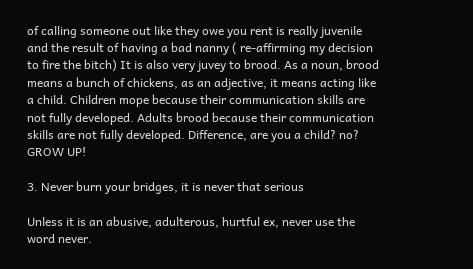of calling someone out like they owe you rent is really juvenile and the result of having a bad nanny ( re-affirming my decision to fire the bitch) It is also very juvey to brood. As a noun, brood means a bunch of chickens, as an adjective, it means acting like a child. Children mope because their communication skills are not fully developed. Adults brood because their communication skills are not fully developed. Difference, are you a child? no? GROW UP!

3. Never burn your bridges, it is never that serious

Unless it is an abusive, adulterous, hurtful ex, never use the word never.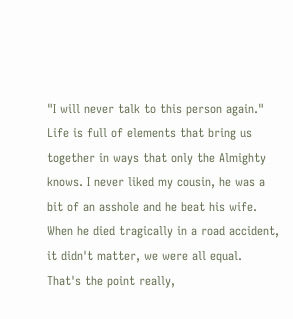"I will never talk to this person again." Life is full of elements that bring us together in ways that only the Almighty knows. I never liked my cousin, he was a bit of an asshole and he beat his wife. When he died tragically in a road accident, it didn't matter, we were all equal. That's the point really,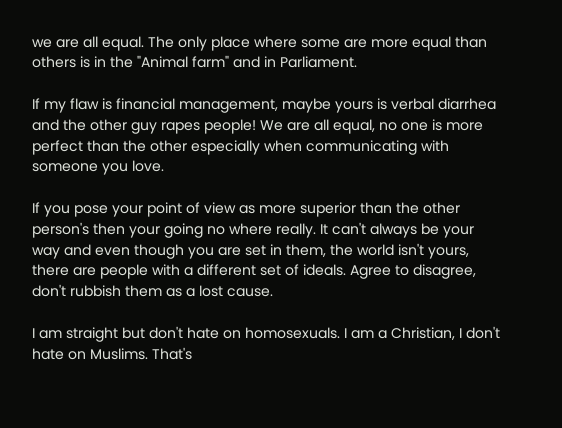we are all equal. The only place where some are more equal than others is in the "Animal farm" and in Parliament.

If my flaw is financial management, maybe yours is verbal diarrhea and the other guy rapes people! We are all equal, no one is more perfect than the other especially when communicating with someone you love.

If you pose your point of view as more superior than the other person's then your going no where really. It can't always be your way and even though you are set in them, the world isn't yours, there are people with a different set of ideals. Agree to disagree, don't rubbish them as a lost cause.

I am straight but don't hate on homosexuals. I am a Christian, I don't hate on Muslims. That's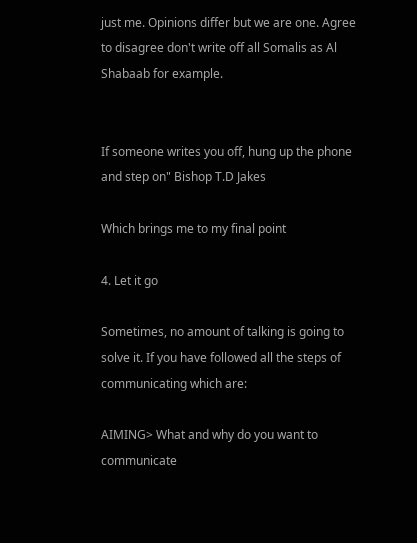just me. Opinions differ but we are one. Agree to disagree don't write off all Somalis as Al Shabaab for example.


If someone writes you off, hung up the phone and step on" Bishop T.D Jakes

Which brings me to my final point

4. Let it go

Sometimes, no amount of talking is going to solve it. If you have followed all the steps of communicating which are:

AIMING> What and why do you want to communicate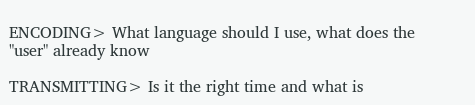ENCODING> What language should I use, what does the "user" already know

TRANSMITTING> Is it the right time and what is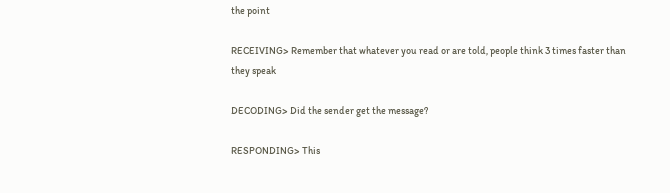the point

RECEIVING> Remember that whatever you read or are told, people think 3 times faster than they speak

DECODING> Did the sender get the message?

RESPONDING> This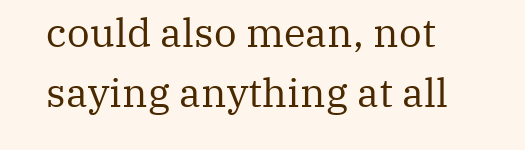could also mean, not saying anything at all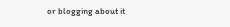or blogging about it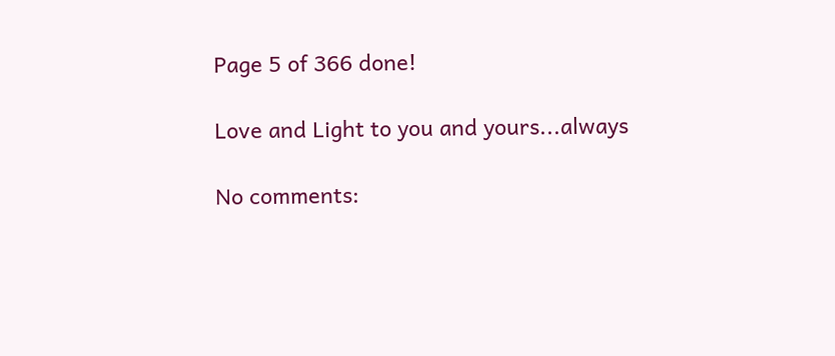Page 5 of 366 done!

Love and Light to you and yours...always

No comments: